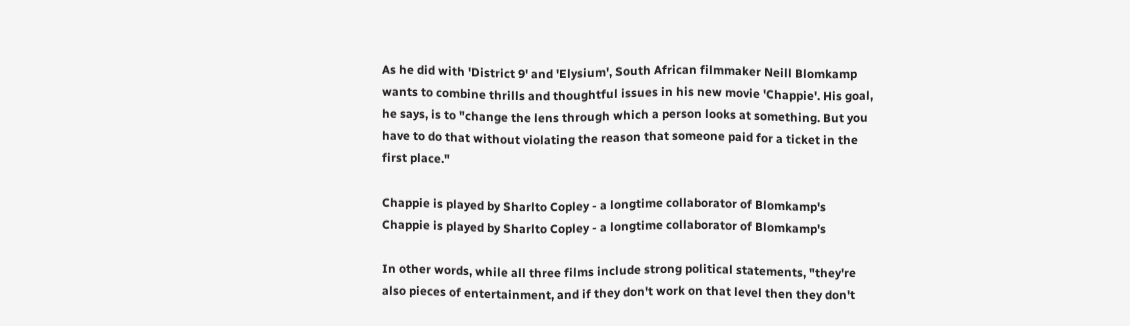As he did with 'District 9' and 'Elysium', South African filmmaker Neill Blomkamp wants to combine thrills and thoughtful issues in his new movie 'Chappie'. His goal, he says, is to "change the lens through which a person looks at something. But you have to do that without violating the reason that someone paid for a ticket in the first place."

Chappie is played by Sharlto Copley - a longtime collaborator of Blomkamp's
Chappie is played by Sharlto Copley - a longtime collaborator of Blomkamp's

In other words, while all three films include strong political statements, "they're also pieces of entertainment, and if they don't work on that level then they don't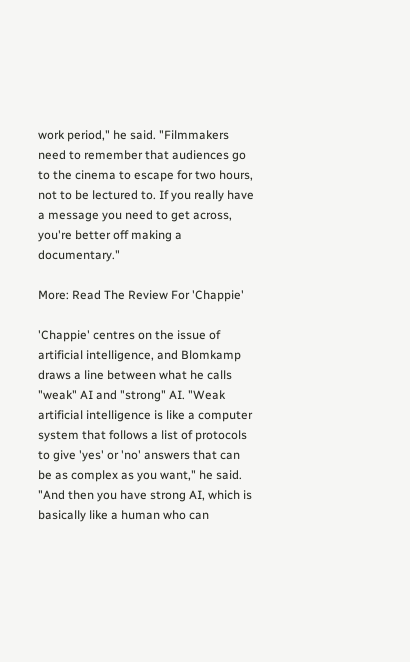work period," he said. "Filmmakers need to remember that audiences go to the cinema to escape for two hours, not to be lectured to. If you really have a message you need to get across, you're better off making a documentary."

More: Read The Review For 'Chappie'

'Chappie' centres on the issue of artificial intelligence, and Blomkamp draws a line between what he calls "weak" AI and "strong" AI. "Weak artificial intelligence is like a computer system that follows a list of protocols to give 'yes' or 'no' answers that can be as complex as you want," he said. "And then you have strong AI, which is basically like a human who can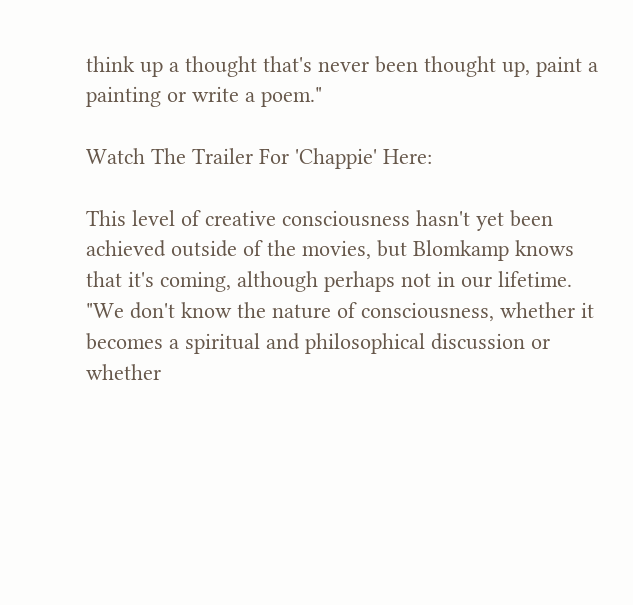think up a thought that's never been thought up, paint a painting or write a poem."

Watch The Trailer For 'Chappie' Here:

This level of creative consciousness hasn't yet been achieved outside of the movies, but Blomkamp knows that it's coming, although perhaps not in our lifetime. "We don't know the nature of consciousness, whether it becomes a spiritual and philosophical discussion or whether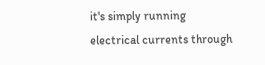it's simply running electrical currents through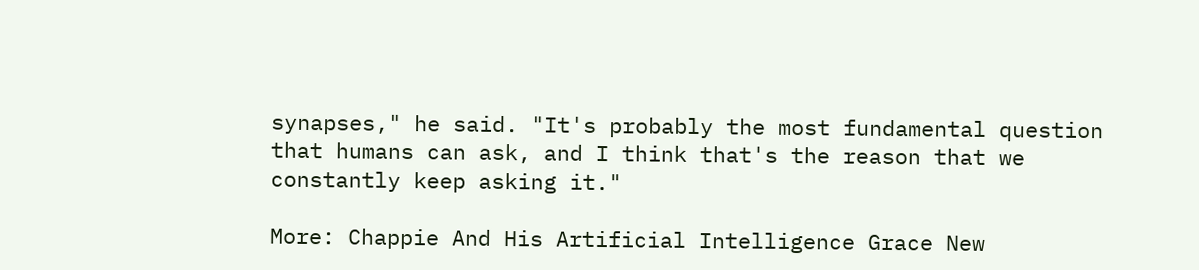synapses," he said. "It's probably the most fundamental question that humans can ask, and I think that's the reason that we constantly keep asking it."

More: Chappie And His Artificial Intelligence Grace New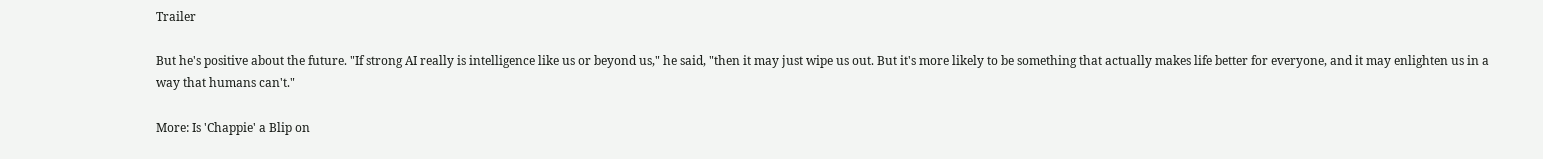Trailer

But he's positive about the future. "If strong AI really is intelligence like us or beyond us," he said, "then it may just wipe us out. But it's more likely to be something that actually makes life better for everyone, and it may enlighten us in a way that humans can't."

More: Is 'Chappie' a Blip on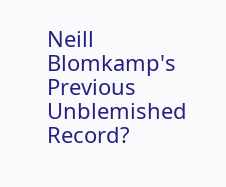Neill Blomkamp's Previous Unblemished Record?